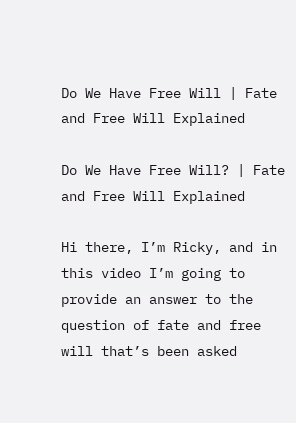Do We Have Free Will | Fate and Free Will Explained

Do We Have Free Will? | Fate and Free Will Explained

Hi there, I’m Ricky, and in this video I’m going to provide an answer to the question of fate and free will that’s been asked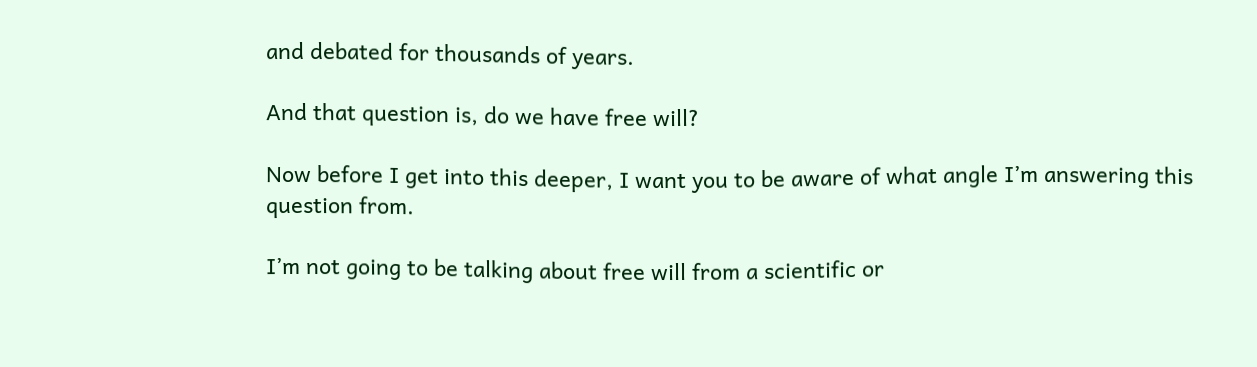and debated for thousands of years.

And that question is, do we have free will?

Now before I get into this deeper, I want you to be aware of what angle I’m answering this question from.

I’m not going to be talking about free will from a scientific or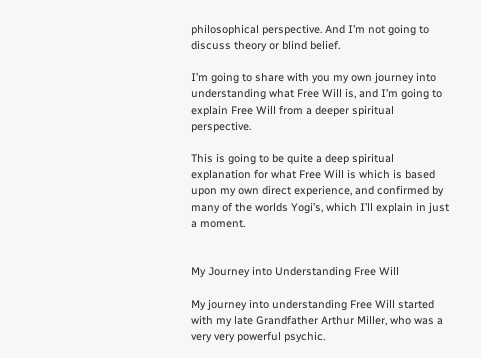philosophical perspective. And I’m not going to discuss theory or blind belief.

I’m going to share with you my own journey into understanding what Free Will is, and I’m going to explain Free Will from a deeper spiritual perspective.

This is going to be quite a deep spiritual explanation for what Free Will is which is based upon my own direct experience, and confirmed by many of the worlds Yogi’s, which I’ll explain in just a moment.


My Journey into Understanding Free Will

My journey into understanding Free Will started with my late Grandfather Arthur Miller, who was a very very powerful psychic.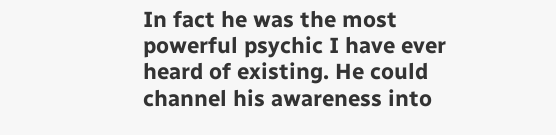In fact he was the most powerful psychic I have ever heard of existing. He could channel his awareness into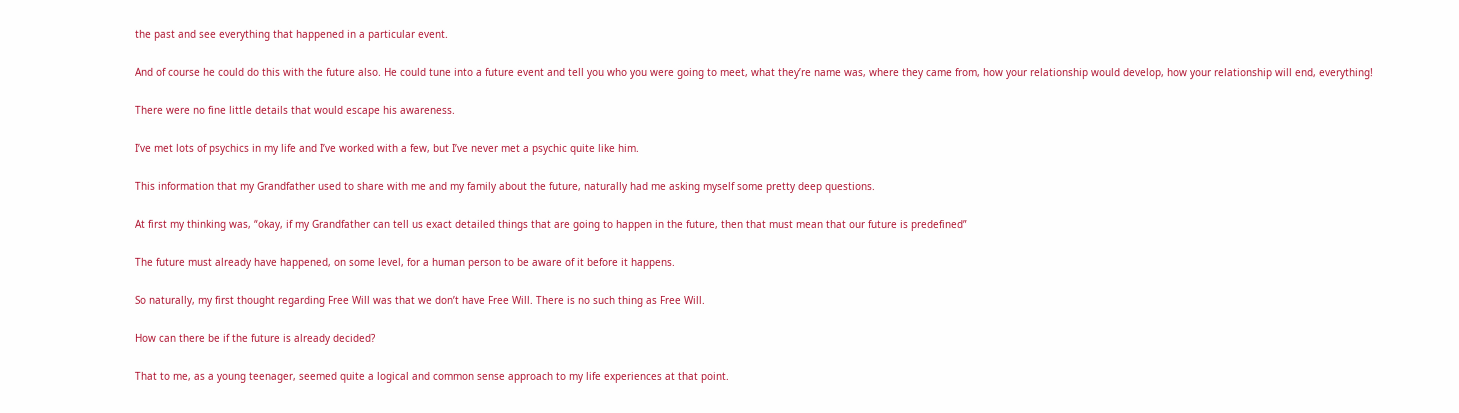the past and see everything that happened in a particular event.

And of course he could do this with the future also. He could tune into a future event and tell you who you were going to meet, what they’re name was, where they came from, how your relationship would develop, how your relationship will end, everything!

There were no fine little details that would escape his awareness.

I’ve met lots of psychics in my life and I’ve worked with a few, but I’ve never met a psychic quite like him.

This information that my Grandfather used to share with me and my family about the future, naturally had me asking myself some pretty deep questions.

At first my thinking was, “okay, if my Grandfather can tell us exact detailed things that are going to happen in the future, then that must mean that our future is predefined”

The future must already have happened, on some level, for a human person to be aware of it before it happens.

So naturally, my first thought regarding Free Will was that we don’t have Free Will. There is no such thing as Free Will.

How can there be if the future is already decided?

That to me, as a young teenager, seemed quite a logical and common sense approach to my life experiences at that point.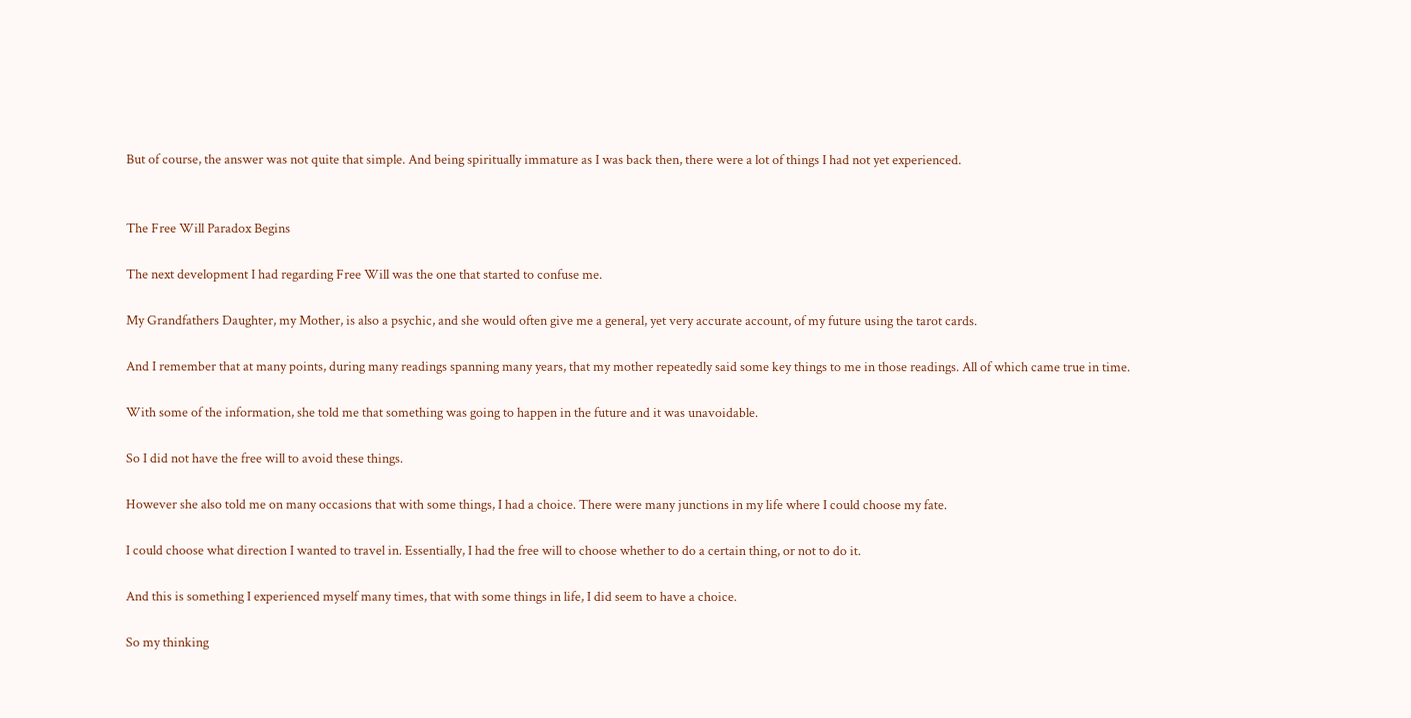But of course, the answer was not quite that simple. And being spiritually immature as I was back then, there were a lot of things I had not yet experienced.


The Free Will Paradox Begins

The next development I had regarding Free Will was the one that started to confuse me.

My Grandfathers Daughter, my Mother, is also a psychic, and she would often give me a general, yet very accurate account, of my future using the tarot cards.

And I remember that at many points, during many readings spanning many years, that my mother repeatedly said some key things to me in those readings. All of which came true in time.

With some of the information, she told me that something was going to happen in the future and it was unavoidable.

So I did not have the free will to avoid these things.

However she also told me on many occasions that with some things, I had a choice. There were many junctions in my life where I could choose my fate.

I could choose what direction I wanted to travel in. Essentially, I had the free will to choose whether to do a certain thing, or not to do it.

And this is something I experienced myself many times, that with some things in life, I did seem to have a choice.

So my thinking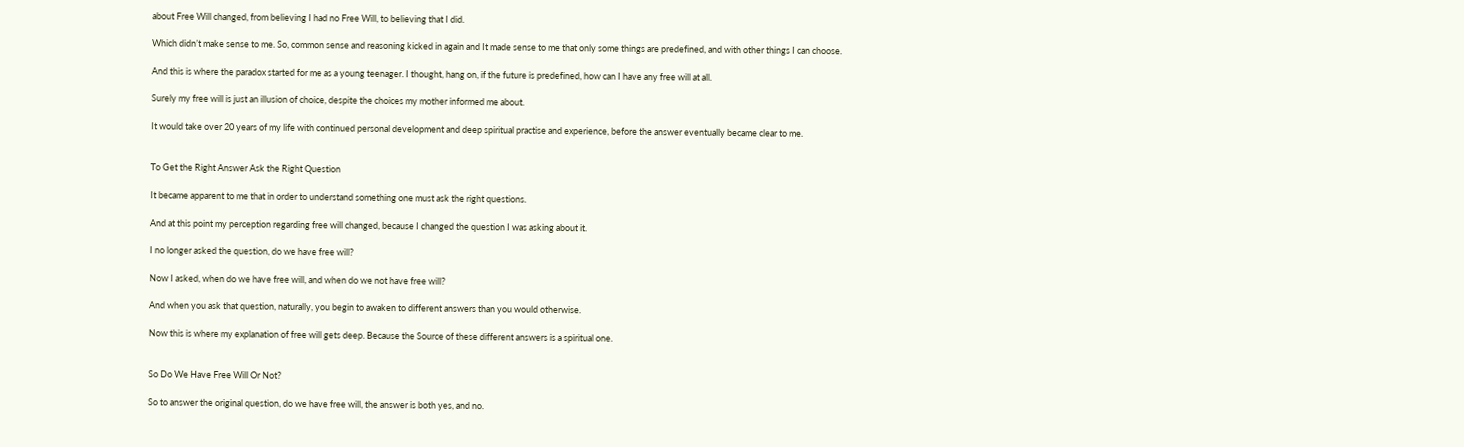about Free Will changed, from believing I had no Free Will, to believing that I did.

Which didn’t make sense to me. So, common sense and reasoning kicked in again and It made sense to me that only some things are predefined, and with other things I can choose.

And this is where the paradox started for me as a young teenager. I thought, hang on, if the future is predefined, how can I have any free will at all.

Surely my free will is just an illusion of choice, despite the choices my mother informed me about.

It would take over 20 years of my life with continued personal development and deep spiritual practise and experience, before the answer eventually became clear to me.


To Get the Right Answer Ask the Right Question

It became apparent to me that in order to understand something one must ask the right questions.

And at this point my perception regarding free will changed, because I changed the question I was asking about it.

I no longer asked the question, do we have free will?

Now I asked, when do we have free will, and when do we not have free will?

And when you ask that question, naturally, you begin to awaken to different answers than you would otherwise.

Now this is where my explanation of free will gets deep. Because the Source of these different answers is a spiritual one.


So Do We Have Free Will Or Not?

So to answer the original question, do we have free will, the answer is both yes, and no.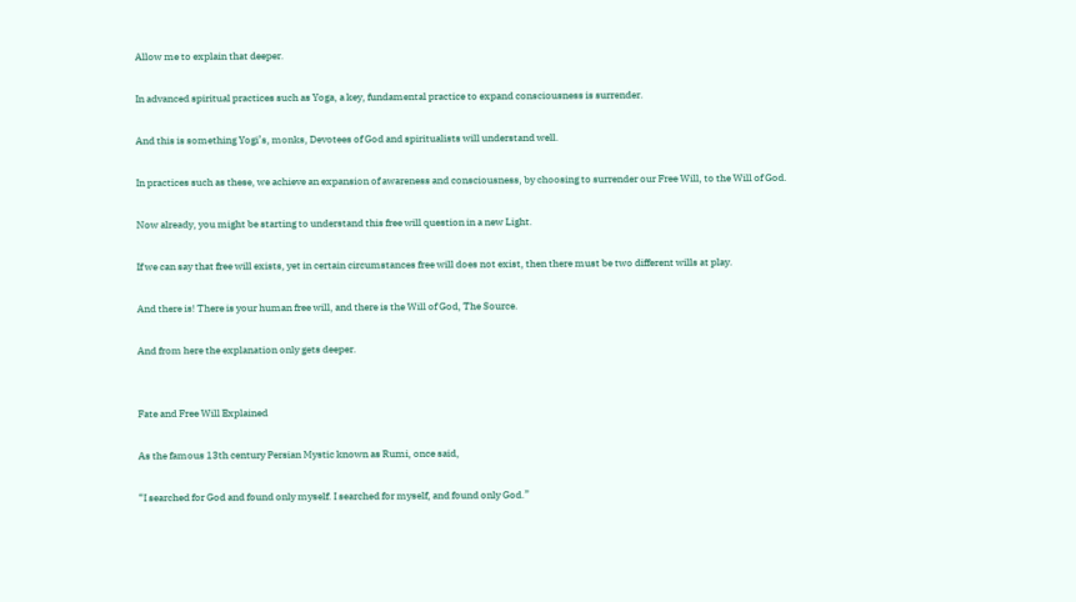Allow me to explain that deeper.

In advanced spiritual practices such as Yoga, a key, fundamental practice to expand consciousness is surrender.

And this is something Yogi’s, monks, Devotees of God and spiritualists will understand well.

In practices such as these, we achieve an expansion of awareness and consciousness, by choosing to surrender our Free Will, to the Will of God.

Now already, you might be starting to understand this free will question in a new Light.

If we can say that free will exists, yet in certain circumstances free will does not exist, then there must be two different wills at play.

And there is! There is your human free will, and there is the Will of God, The Source.

And from here the explanation only gets deeper.


Fate and Free Will Explained

As the famous 13th century Persian Mystic known as Rumi, once said,

“I searched for God and found only myself. I searched for myself, and found only God.”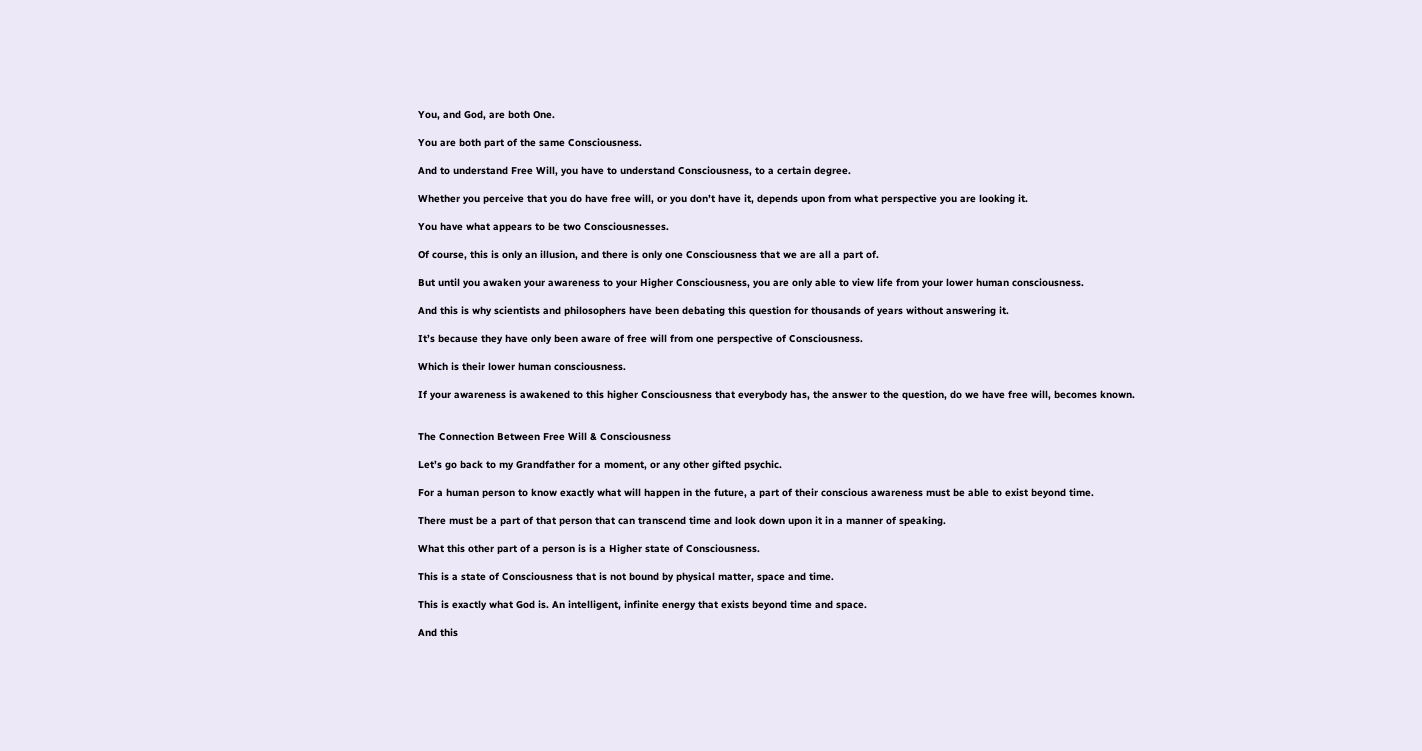You, and God, are both One.

You are both part of the same Consciousness.

And to understand Free Will, you have to understand Consciousness, to a certain degree.

Whether you perceive that you do have free will, or you don’t have it, depends upon from what perspective you are looking it.

You have what appears to be two Consciousnesses.

Of course, this is only an illusion, and there is only one Consciousness that we are all a part of.

But until you awaken your awareness to your Higher Consciousness, you are only able to view life from your lower human consciousness.

And this is why scientists and philosophers have been debating this question for thousands of years without answering it.

It’s because they have only been aware of free will from one perspective of Consciousness.

Which is their lower human consciousness.

If your awareness is awakened to this higher Consciousness that everybody has, the answer to the question, do we have free will, becomes known.


The Connection Between Free Will & Consciousness

Let’s go back to my Grandfather for a moment, or any other gifted psychic.

For a human person to know exactly what will happen in the future, a part of their conscious awareness must be able to exist beyond time.

There must be a part of that person that can transcend time and look down upon it in a manner of speaking.

What this other part of a person is is a Higher state of Consciousness.

This is a state of Consciousness that is not bound by physical matter, space and time.

This is exactly what God is. An intelligent, infinite energy that exists beyond time and space.

And this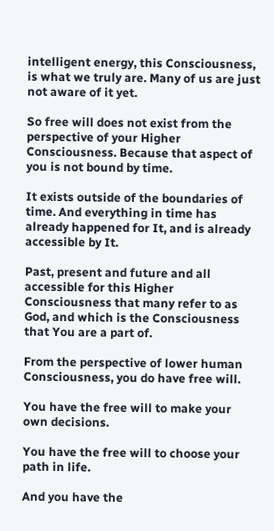intelligent energy, this Consciousness, is what we truly are. Many of us are just not aware of it yet.

So free will does not exist from the perspective of your Higher Consciousness. Because that aspect of you is not bound by time.

It exists outside of the boundaries of time. And everything in time has already happened for It, and is already accessible by It.

Past, present and future and all accessible for this Higher Consciousness that many refer to as God, and which is the Consciousness that You are a part of.

From the perspective of lower human Consciousness, you do have free will.

You have the free will to make your own decisions.

You have the free will to choose your path in life.

And you have the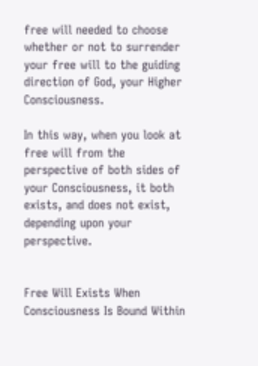free will needed to choose whether or not to surrender your free will to the guiding direction of God, your Higher Consciousness.

In this way, when you look at free will from the perspective of both sides of your Consciousness, it both exists, and does not exist, depending upon your perspective.


Free Will Exists When Consciousness Is Bound Within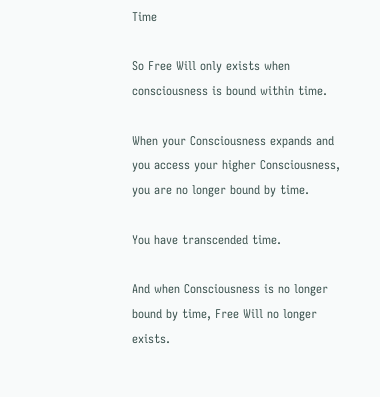Time

So Free Will only exists when consciousness is bound within time.

When your Consciousness expands and you access your higher Consciousness, you are no longer bound by time.

You have transcended time.

And when Consciousness is no longer bound by time, Free Will no longer exists.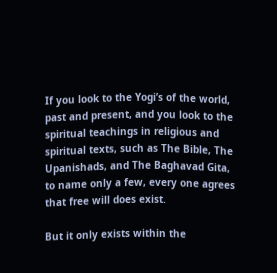If you look to the Yogi’s of the world, past and present, and you look to the spiritual teachings in religious and spiritual texts, such as The Bible, The Upanishads, and The Baghavad Gita, to name only a few, every one agrees that free will does exist.

But it only exists within the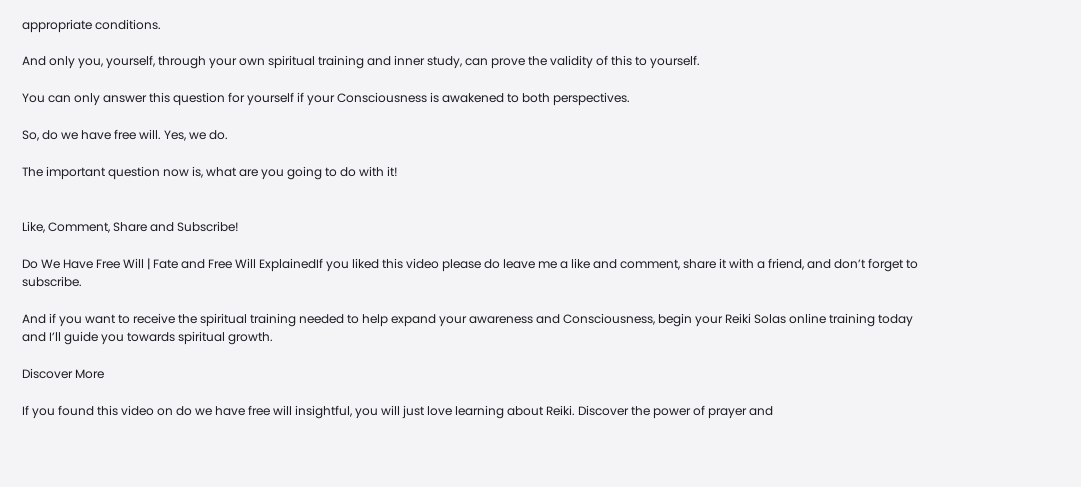appropriate conditions.

And only you, yourself, through your own spiritual training and inner study, can prove the validity of this to yourself.

You can only answer this question for yourself if your Consciousness is awakened to both perspectives.

So, do we have free will. Yes, we do.

The important question now is, what are you going to do with it!


Like, Comment, Share and Subscribe!

Do We Have Free Will | Fate and Free Will ExplainedIf you liked this video please do leave me a like and comment, share it with a friend, and don’t forget to subscribe.

And if you want to receive the spiritual training needed to help expand your awareness and Consciousness, begin your Reiki Solas online training today and I’ll guide you towards spiritual growth.

Discover More

If you found this video on do we have free will insightful, you will just love learning about Reiki. Discover the power of prayer and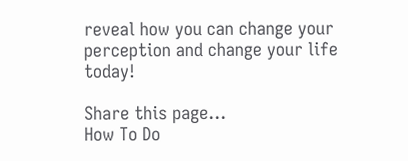reveal how you can change your perception and change your life today!

Share this page...
How To Do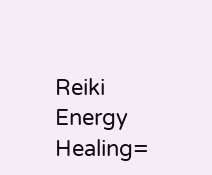Reiki Energy Healing=